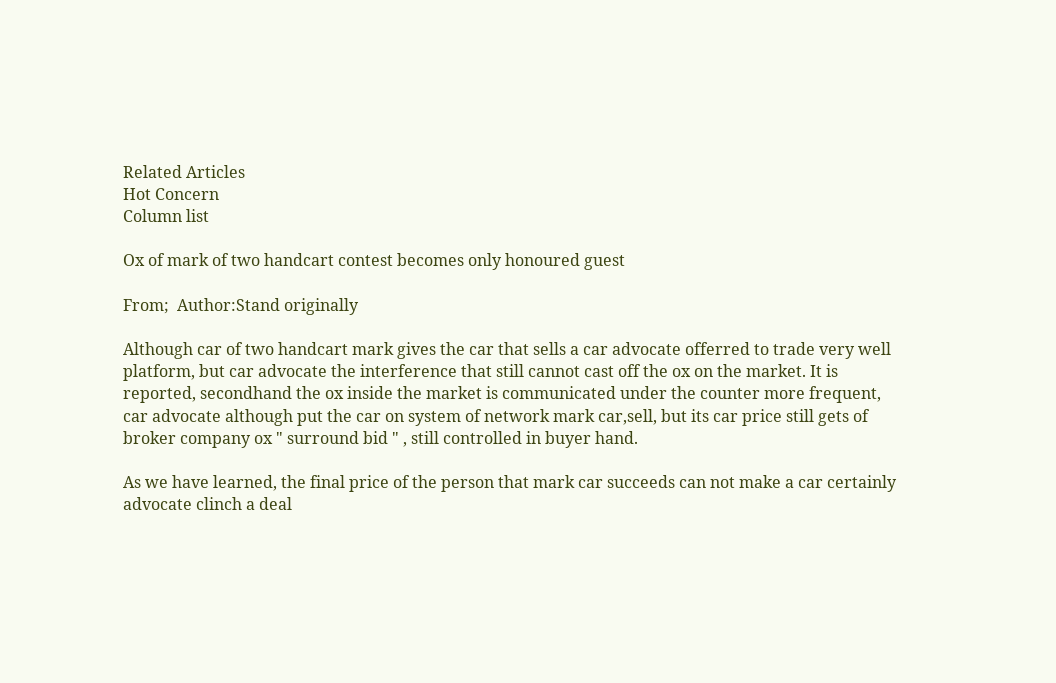Related Articles
Hot Concern
Column list

Ox of mark of two handcart contest becomes only honoured guest

From;  Author:Stand originally

Although car of two handcart mark gives the car that sells a car advocate offerred to trade very well platform, but car advocate the interference that still cannot cast off the ox on the market. It is reported, secondhand the ox inside the market is communicated under the counter more frequent, car advocate although put the car on system of network mark car,sell, but its car price still gets of broker company ox " surround bid " , still controlled in buyer hand.

As we have learned, the final price of the person that mark car succeeds can not make a car certainly advocate clinch a deal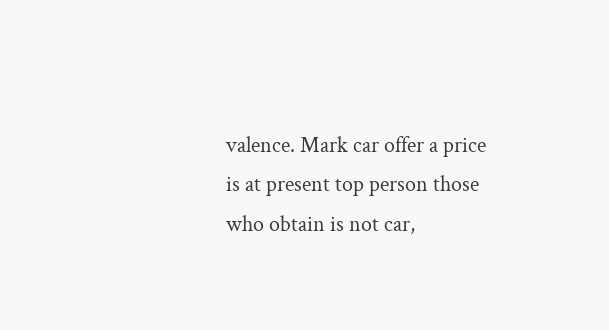valence. Mark car offer a price is at present top person those who obtain is not car,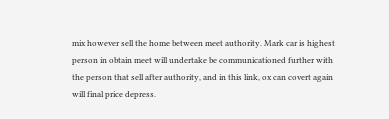mix however sell the home between meet authority. Mark car is highest person in obtain meet will undertake be communicationed further with the person that sell after authority, and in this link, ox can covert again will final price depress.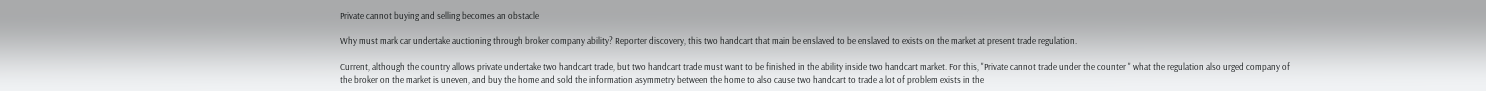Private cannot buying and selling becomes an obstacle

Why must mark car undertake auctioning through broker company ability? Reporter discovery, this two handcart that main be enslaved to be enslaved to exists on the market at present trade regulation.

Current, although the country allows private undertake two handcart trade, but two handcart trade must want to be finished in the ability inside two handcart market. For this, "Private cannot trade under the counter " what the regulation also urged company of the broker on the market is uneven, and buy the home and sold the information asymmetry between the home to also cause two handcart to trade a lot of problem exists in the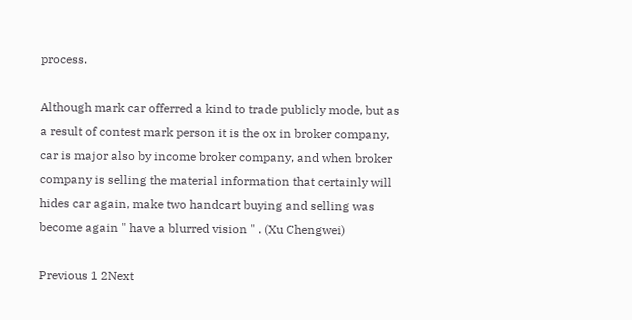process.

Although mark car offerred a kind to trade publicly mode, but as a result of contest mark person it is the ox in broker company, car is major also by income broker company, and when broker company is selling the material information that certainly will hides car again, make two handcart buying and selling was become again " have a blurred vision " . (Xu Chengwei)

Previous 1 2Next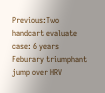Previous:Two handcart evaluate case: 6 years Feburary triumphant jump over HRV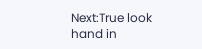Next:True look hand in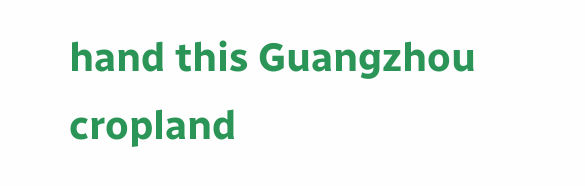hand this Guangzhou cropland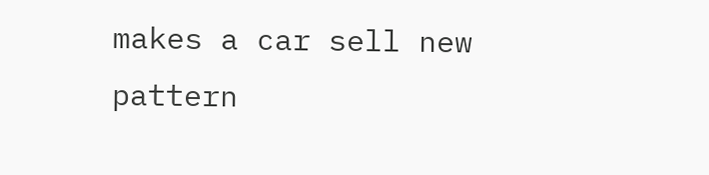makes a car sell new pattern